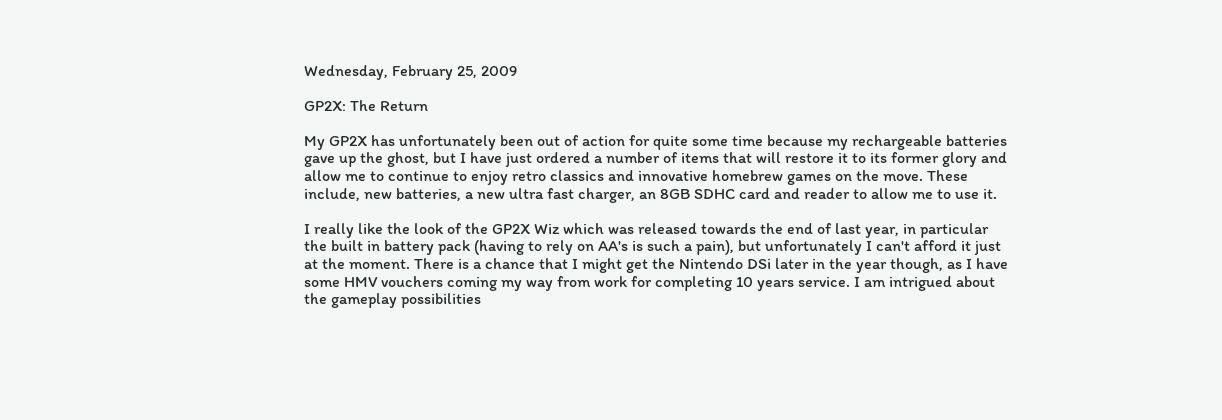Wednesday, February 25, 2009

GP2X: The Return

My GP2X has unfortunately been out of action for quite some time because my rechargeable batteries gave up the ghost, but I have just ordered a number of items that will restore it to its former glory and allow me to continue to enjoy retro classics and innovative homebrew games on the move. These include, new batteries, a new ultra fast charger, an 8GB SDHC card and reader to allow me to use it.

I really like the look of the GP2X Wiz which was released towards the end of last year, in particular the built in battery pack (having to rely on AA's is such a pain), but unfortunately I can't afford it just at the moment. There is a chance that I might get the Nintendo DSi later in the year though, as I have some HMV vouchers coming my way from work for completing 10 years service. I am intrigued about the gameplay possibilities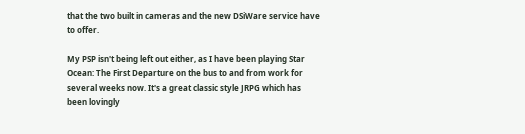that the two built in cameras and the new DSiWare service have to offer.

My PSP isn't being left out either, as I have been playing Star Ocean: The First Departure on the bus to and from work for several weeks now. It's a great classic style JRPG which has been lovingly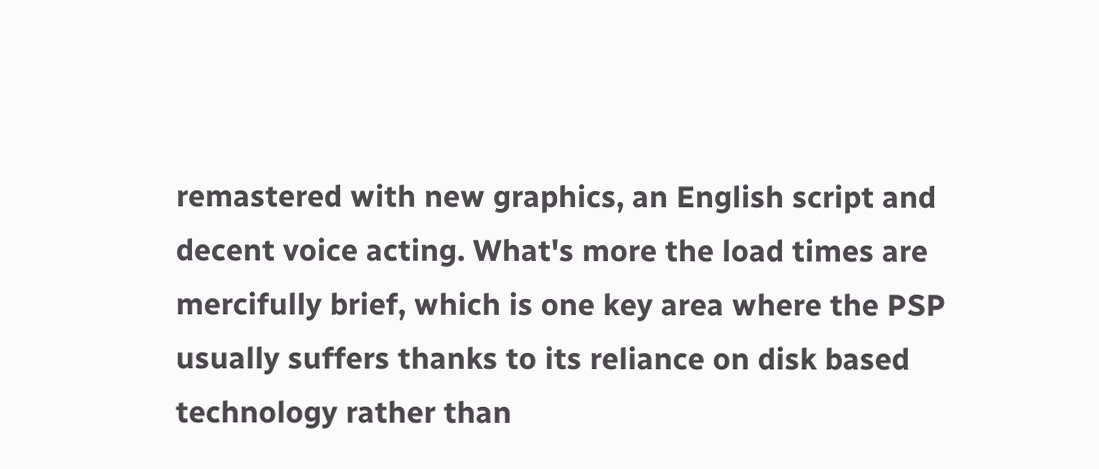remastered with new graphics, an English script and decent voice acting. What's more the load times are mercifully brief, which is one key area where the PSP usually suffers thanks to its reliance on disk based technology rather than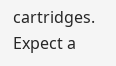cartridges. Expect a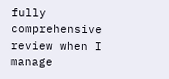fully comprehensive review when I manage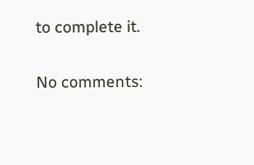to complete it.

No comments: